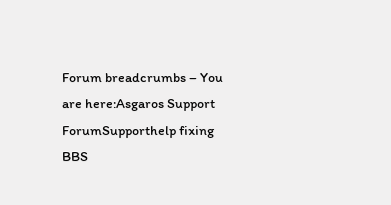Forum breadcrumbs – You are here:Asgaros Support ForumSupporthelp fixing BBS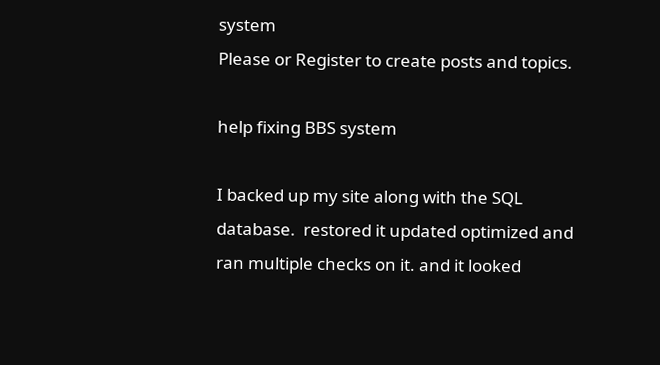system
Please or Register to create posts and topics.

help fixing BBS system

I backed up my site along with the SQL database.  restored it updated optimized and ran multiple checks on it. and it looked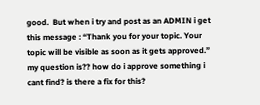good.  But when i try and post as an ADMIN i get this message : “Thank you for your topic. Your topic will be visible as soon as it gets approved.” my question is?? how do i approve something i cant find? is there a fix for this?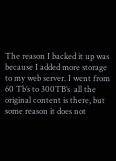The reason I backed it up was because I added more storage to my web server. I went from 60 Tb’s to 300TB’s  all the original content is there, but some reason it does not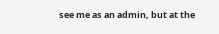see me as an admin, but at the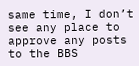same time, I don’t see any place to approve any posts to the BBS